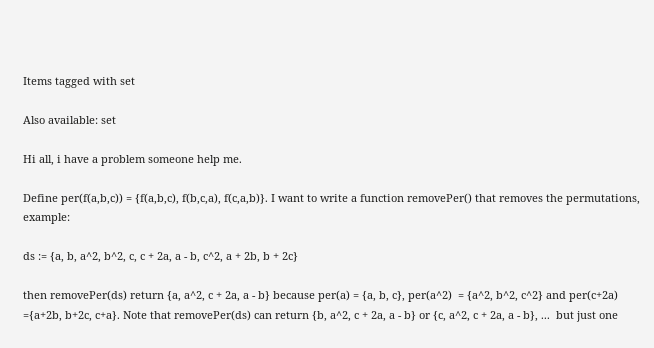Items tagged with set

Also available: set

Hi all, i have a problem someone help me.

Define per(f(a,b,c)) = {f(a,b,c), f(b,c,a), f(c,a,b)}. I want to write a function removePer() that removes the permutations, example:

ds := {a, b, a^2, b^2, c, c + 2a, a - b, c^2, a + 2b, b + 2c}

then removePer(ds) return {a, a^2, c + 2a, a - b} because per(a) = {a, b, c}, per(a^2)  = {a^2, b^2, c^2} and per(c+2a) ={a+2b, b+2c, c+a}. Note that removePer(ds) can return {b, a^2, c + 2a, a - b} or {c, a^2, c + 2a, a - b}, ...  but just one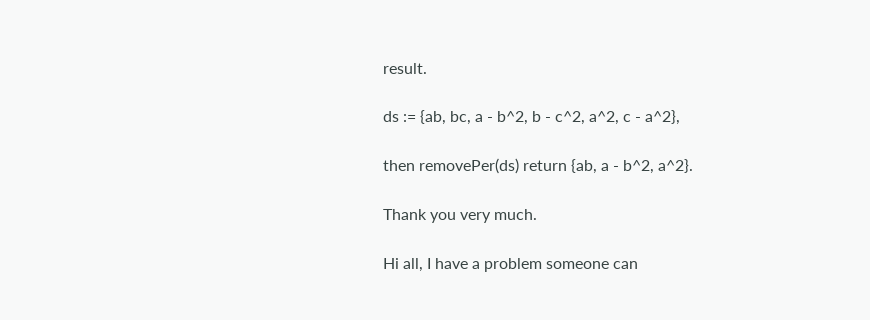result.

ds := {ab, bc, a - b^2, b - c^2, a^2, c - a^2},

then removePer(ds) return {ab, a - b^2, a^2}.

Thank you very much.

Hi all, I have a problem someone can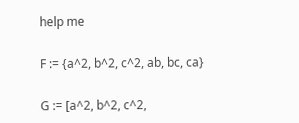help me

F := {a^2, b^2, c^2, ab, bc, ca}

G := [a^2, b^2, c^2,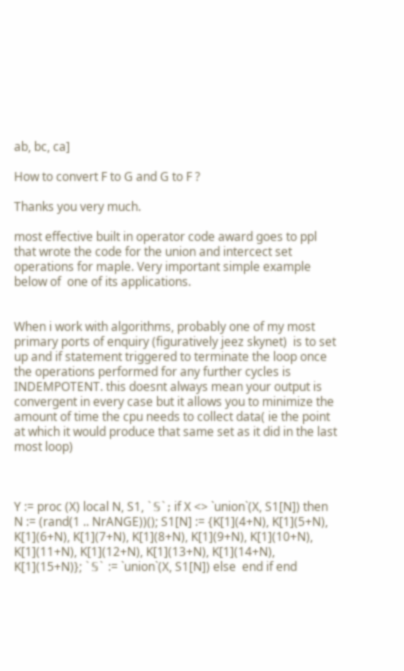ab, bc, ca]

How to convert F to G and G to F ?

Thanks you very much.

most effective built in operator code award goes to ppl that wrote the code for the union and intercect set operations for maple. Very important simple example below of  one of its applications.


When i work with algorithms, probably one of my most primary ports of enquiry (figuratively jeez skynet)  is to set up and if statement triggered to terminate the loop once the operations performed for any further cycles is INDEMPOTENT. this doesnt always mean your output is convergent in every case but it allows you to minimize the amount of time the cpu needs to collect data( ie the point at which it would produce that same set as it did in the last most loop)



Y := proc (X) local N, S1, `𝕊`; if X <> `union`(X, S1[N]) then N := (rand(1 .. NrANGE))(); S1[N] := {K[1](4+N), K[1](5+N), K[1](6+N), K[1](7+N), K[1](8+N), K[1](9+N), K[1](10+N), K[1](11+N), K[1](12+N), K[1](13+N), K[1](14+N), K[1](15+N)}; `𝕊` := `union`(X, S1[N]) else  end if end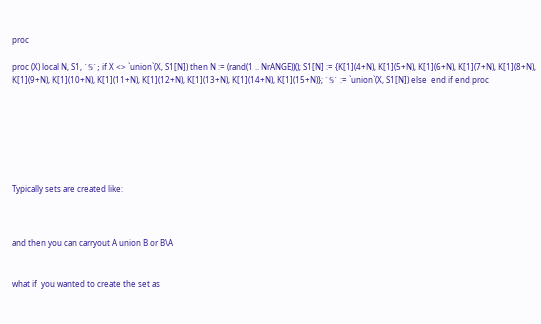proc

proc (X) local N, S1, `𝕊`; if X <> `union`(X, S1[N]) then N := (rand(1 .. NrANGE))(); S1[N] := {K[1](4+N), K[1](5+N), K[1](6+N), K[1](7+N), K[1](8+N), K[1](9+N), K[1](10+N), K[1](11+N), K[1](12+N), K[1](13+N), K[1](14+N), K[1](15+N)}; `𝕊` := `union`(X, S1[N]) else  end if end proc







Typically sets are created like:



and then you can carryout A union B or B\A


what if  you wanted to create the set as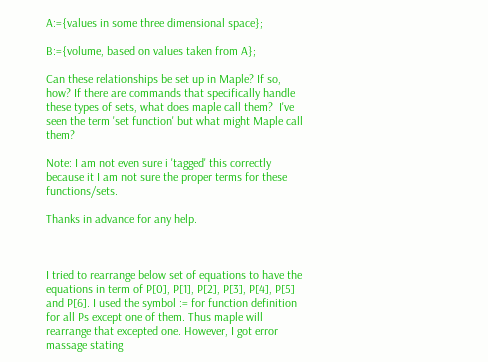A:={values in some three dimensional space};

B:={volume, based on values taken from A};

Can these relationships be set up in Maple? If so, how? If there are commands that specifically handle these types of sets, what does maple call them?  I've seen the term 'set function' but what might Maple call them?

Note: I am not even sure i 'tagged' this correctly because it I am not sure the proper terms for these functions/sets.

Thanks in advance for any help.



I tried to rearrange below set of equations to have the equations in term of P[0], P[1], P[2], P[3], P[4], P[5] and P[6]. I used the symbol := for function definition for all Ps except one of them. Thus maple will rearrange that excepted one. However, I got error massage stating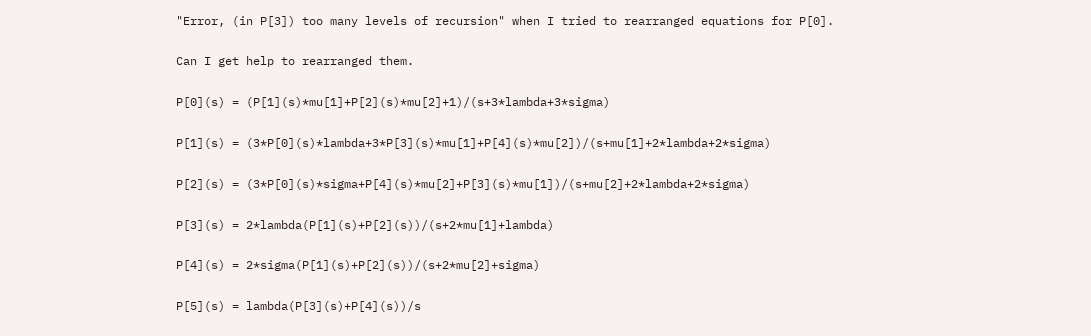"Error, (in P[3]) too many levels of recursion" when I tried to rearranged equations for P[0].

Can I get help to rearranged them.

P[0](s) = (P[1](s)*mu[1]+P[2](s)*mu[2]+1)/(s+3*lambda+3*sigma)

P[1](s) = (3*P[0](s)*lambda+3*P[3](s)*mu[1]+P[4](s)*mu[2])/(s+mu[1]+2*lambda+2*sigma)

P[2](s) = (3*P[0](s)*sigma+P[4](s)*mu[2]+P[3](s)*mu[1])/(s+mu[2]+2*lambda+2*sigma)

P[3](s) = 2*lambda(P[1](s)+P[2](s))/(s+2*mu[1]+lambda)

P[4](s) = 2*sigma(P[1](s)+P[2](s))/(s+2*mu[2]+sigma)

P[5](s) = lambda(P[3](s)+P[4](s))/s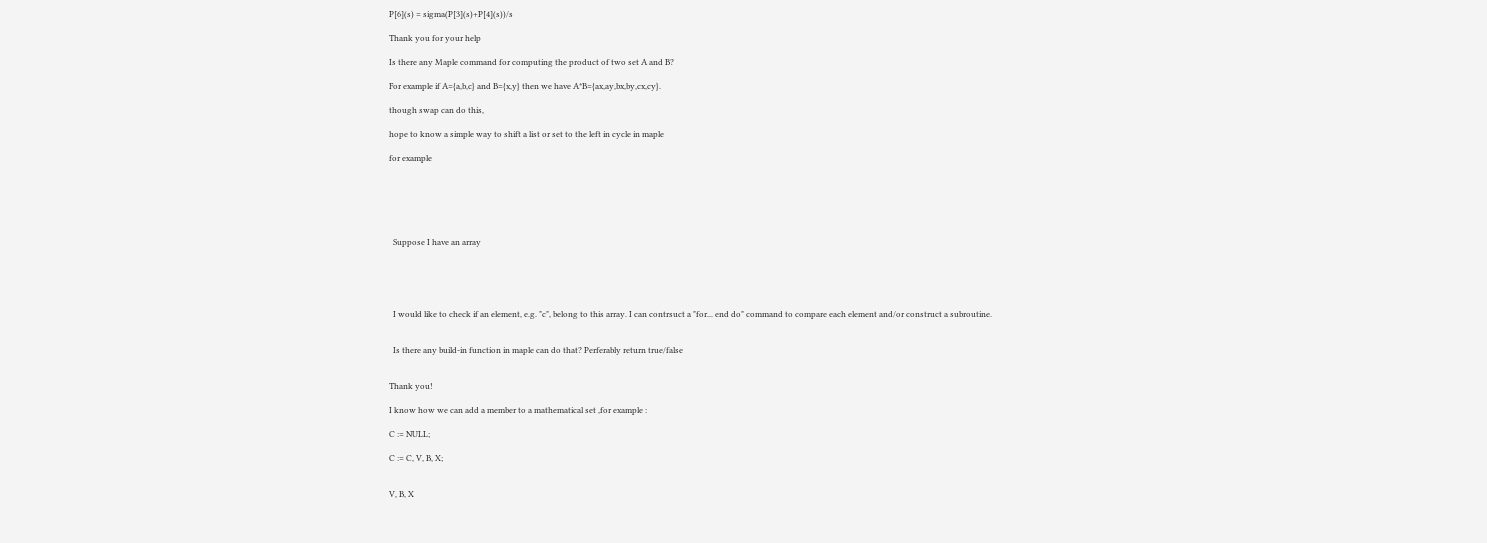P[6](s) = sigma(P[3](s)+P[4](s))/s

Thank you for your help

Is there any Maple command for computing the product of two set A and B?

For example if A={a,b,c} and B={x,y} then we have A*B={ax,ay,bx,by,cx,cy}.

though swap can do this,

hope to know a simple way to shift a list or set to the left in cycle in maple

for example






  Suppose I have an array





  I would like to check if an element, e.g. "c", belong to this array. I can contrsuct a "for... end do" command to compare each element and/or construct a subroutine.


  Is there any build-in function in maple can do that? Perferably return true/false


Thank you!

I know how we can add a member to a mathematical set ,for example :

C := NULL;

C := C, V, B, X;


V, B, X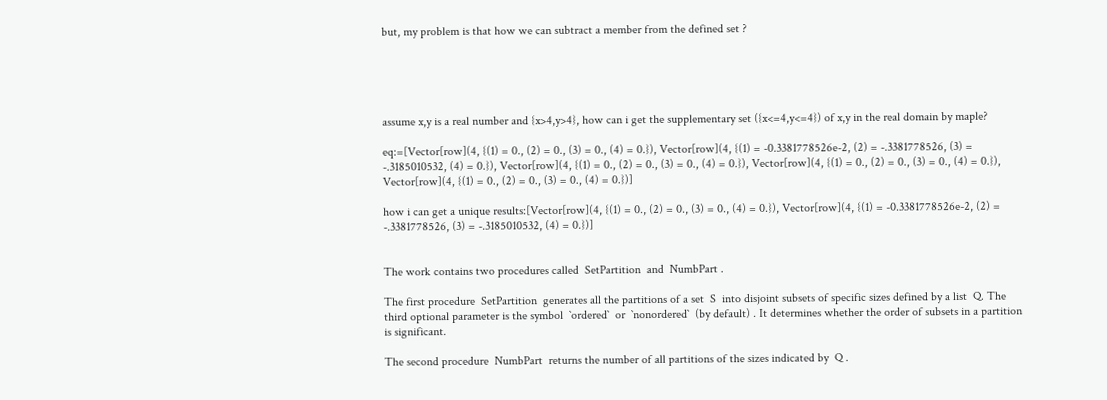but, my problem is that how we can subtract a member from the defined set ?





assume x,y is a real number and {x>4,y>4}, how can i get the supplementary set ({x<=4,y<=4}) of x,y in the real domain by maple?

eq:=[Vector[row](4, {(1) = 0., (2) = 0., (3) = 0., (4) = 0.}), Vector[row](4, {(1) = -0.3381778526e-2, (2) = -.3381778526, (3) = -.3185010532, (4) = 0.}), Vector[row](4, {(1) = 0., (2) = 0., (3) = 0., (4) = 0.}), Vector[row](4, {(1) = 0., (2) = 0., (3) = 0., (4) = 0.}), Vector[row](4, {(1) = 0., (2) = 0., (3) = 0., (4) = 0.})]

how i can get a unique results:[Vector[row](4, {(1) = 0., (2) = 0., (3) = 0., (4) = 0.}), Vector[row](4, {(1) = -0.3381778526e-2, (2) = -.3381778526, (3) = -.3185010532, (4) = 0.})]


The work contains two procedures called  SetPartition  and  NumbPart .

The first procedure  SetPartition  generates all the partitions of a set  S  into disjoint subsets of specific sizes defined by a list  Q. The third optional parameter is the symbol  `ordered`  or  `nonordered`  (by default) . It determines whether the order of subsets in a partition is significant.

The second procedure  NumbPart  returns the number of all partitions of the sizes indicated by  Q .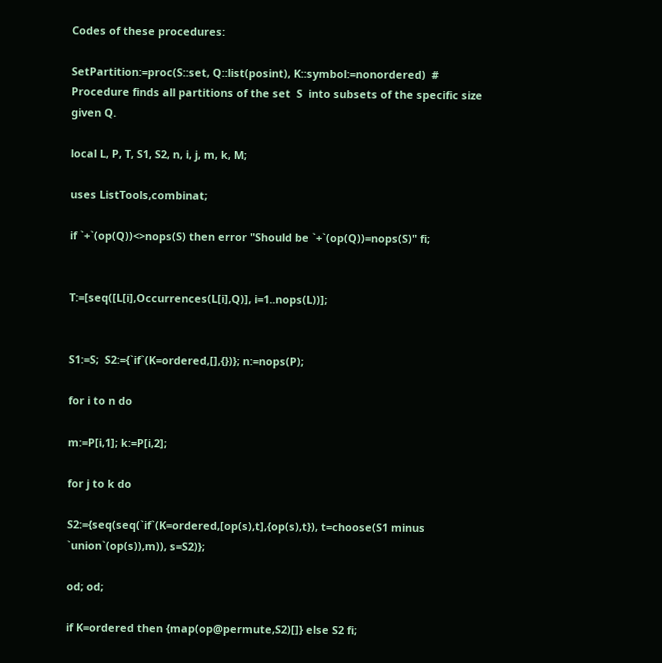Codes of these procedures:

SetPartition:=proc(S::set, Q::list(posint), K::symbol:=nonordered)  # Procedure finds all partitions of the set  S  into subsets of the specific size given Q.

local L, P, T, S1, S2, n, i, j, m, k, M;

uses ListTools,combinat;

if `+`(op(Q))<>nops(S) then error "Should be `+`(op(Q))=nops(S)" fi;


T:=[seq([L[i],Occurrences(L[i],Q)], i=1..nops(L))];


S1:=S;  S2:={`if`(K=ordered,[],{})}; n:=nops(P);

for i to n do

m:=P[i,1]; k:=P[i,2];

for j to k do

S2:={seq(seq(`if`(K=ordered,[op(s),t],{op(s),t}), t=choose(S1 minus `union`(op(s)),m)), s=S2)};

od; od;

if K=ordered then {map(op@permute,S2)[]} else S2 fi;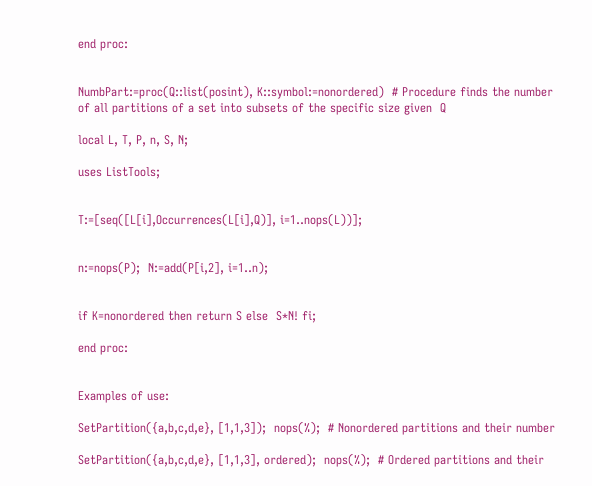end proc:


NumbPart:=proc(Q::list(posint), K::symbol:=nonordered)  # Procedure finds the number of all partitions of a set into subsets of the specific size given  Q

local L, T, P, n, S, N;

uses ListTools;


T:=[seq([L[i],Occurrences(L[i],Q)], i=1..nops(L))];


n:=nops(P);  N:=add(P[i,2], i=1..n);


if K=nonordered then return S else  S*N! fi;

end proc:


Examples of use:

SetPartition({a,b,c,d,e}, [1,1,3]);  nops(%);  # Nonordered partitions and their number

SetPartition({a,b,c,d,e}, [1,1,3], ordered);  nops(%);  # Ordered partitions and their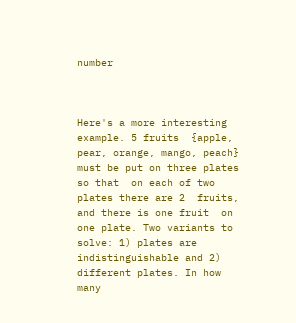number



Here's a more interesting example. 5 fruits  {apple, pear, orange, mango, peach}  must be put on three plates so that  on each of two plates there are 2  fruits, and there is one fruit  on one plate. Two variants to solve: 1) plates are indistinguishable and 2) different plates. In how many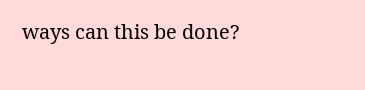ways can this be done?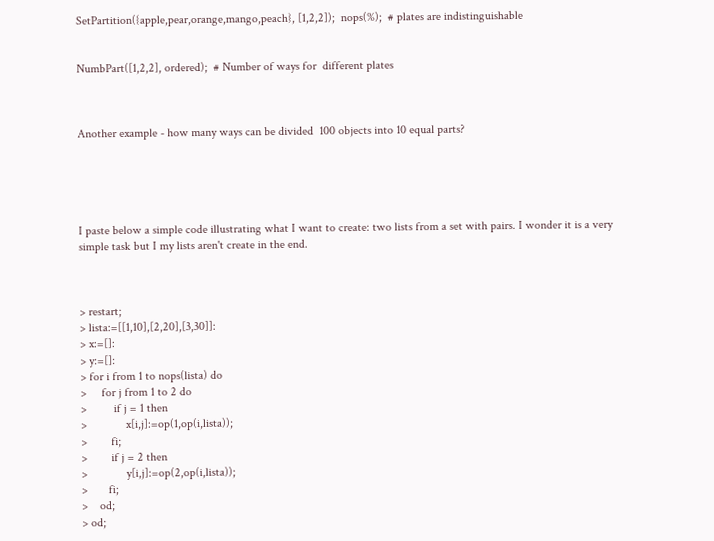SetPartition({apple,pear,orange,mango,peach}, [1,2,2]);  nops(%);  # plates are indistinguishable


NumbPart([1,2,2], ordered);  # Number of ways for  different plates



Another example - how many ways can be divided  100 objects into 10 equal parts?





I paste below a simple code illustrating what I want to create: two lists from a set with pairs. I wonder it is a very simple task but I my lists aren't create in the end.



> restart;
> lista:=[[1,10],[2,20],[3,30]]:
> x:=[]:
> y:=[]:
> for i from 1 to nops(lista) do
>     for j from 1 to 2 do
>         if j = 1 then
>             x[i,j]:=op(1,op(i,lista));
>        fi;
>        if j = 2 then
>             y[i,j]:=op(2,op(i,lista));
>       fi;
>    od;
> od;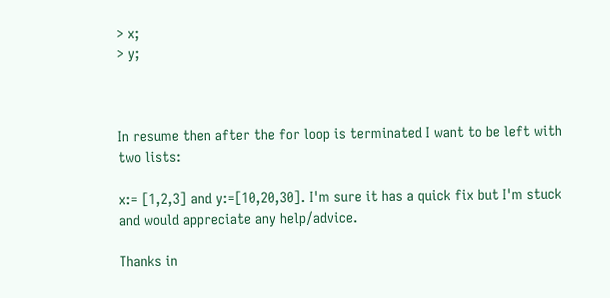> x;
> y;



In resume then after the for loop is terminated I want to be left with two lists:

x:= [1,2,3] and y:=[10,20,30]. I'm sure it has a quick fix but I'm stuck and would appreciate any help/advice.

Thanks in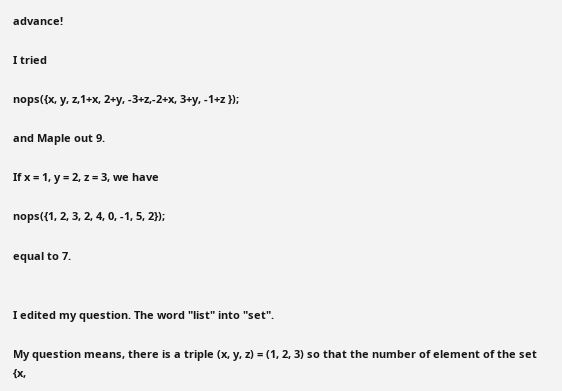advance!

I tried

nops({x, y, z,1+x, 2+y, -3+z,-2+x, 3+y, -1+z });

and Maple out 9.

If x = 1, y = 2, z = 3, we have

nops({1, 2, 3, 2, 4, 0, -1, 5, 2});

equal to 7.


I edited my question. The word "list" into "set".

My question means, there is a triple (x, y, z) = (1, 2, 3) so that the number of element of the set {x,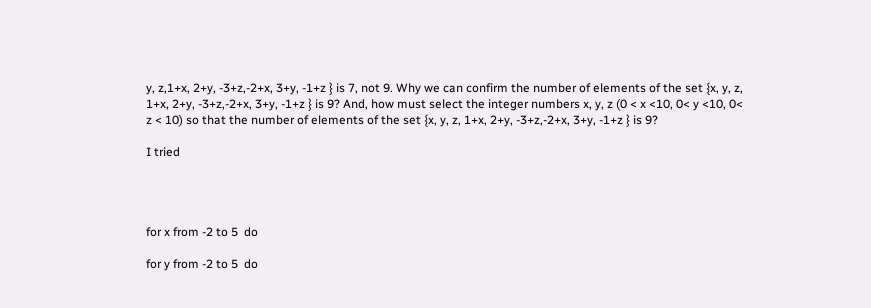y, z,1+x, 2+y, -3+z,-2+x, 3+y, -1+z } is 7, not 9. Why we can confirm the number of elements of the set {x, y, z, 1+x, 2+y, -3+z,-2+x, 3+y, -1+z } is 9? And, how must select the integer numbers x, y, z (0 < x <10, 0< y <10, 0< z < 10) so that the number of elements of the set {x, y, z, 1+x, 2+y, -3+z,-2+x, 3+y, -1+z } is 9?

I tried




for x from -2 to 5  do

for y from -2 to 5  do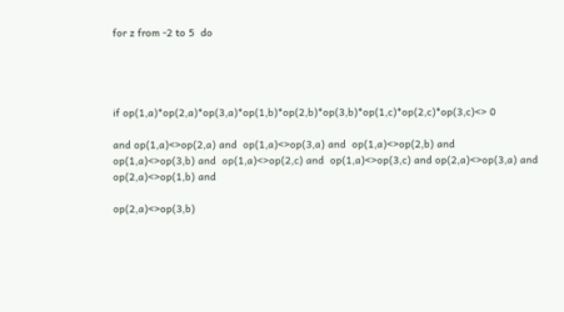for z from -2 to 5  do




if op(1,a)*op(2,a)*op(3,a)*op(1,b)*op(2,b)*op(3,b)*op(1,c)*op(2,c)*op(3,c)<> 0

and op(1,a)<>op(2,a) and  op(1,a)<>op(3,a) and  op(1,a)<>op(2,b) and  op(1,a)<>op(3,b) and  op(1,a)<>op(2,c) and  op(1,a)<>op(3,c) and op(2,a)<>op(3,a) and op(2,a)<>op(1,b) and

op(2,a)<>op(3,b)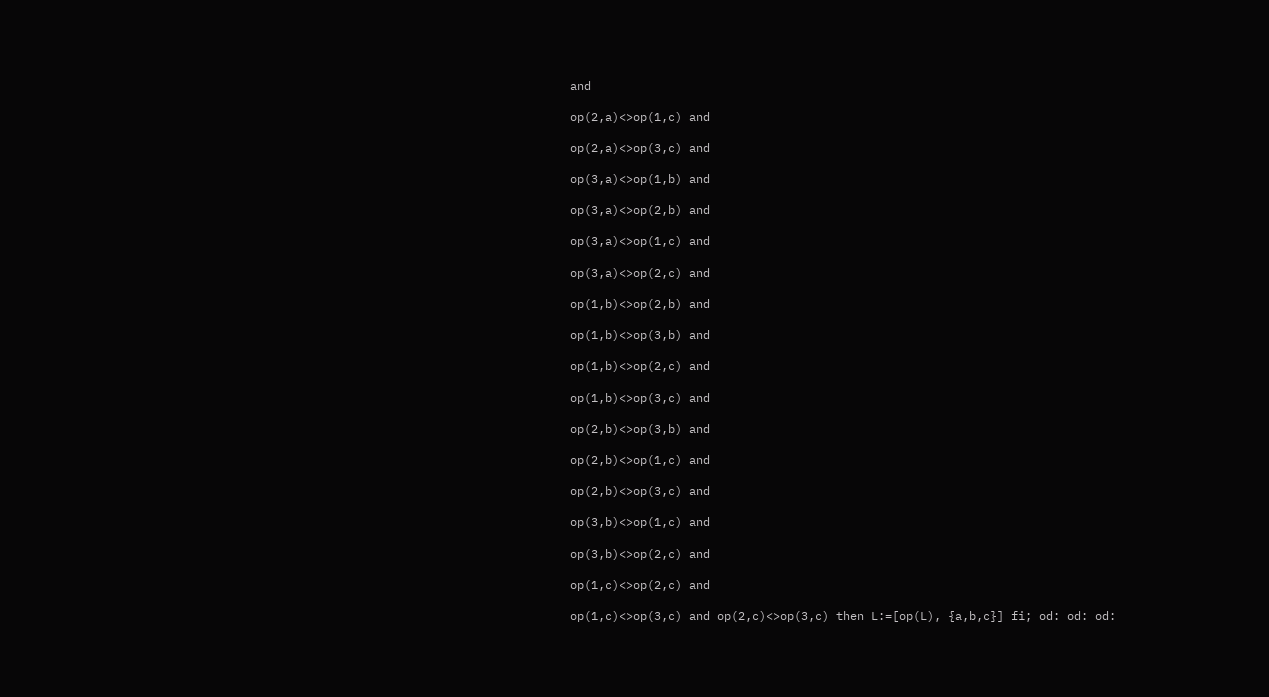and

op(2,a)<>op(1,c) and

op(2,a)<>op(3,c) and

op(3,a)<>op(1,b) and

op(3,a)<>op(2,b) and

op(3,a)<>op(1,c) and

op(3,a)<>op(2,c) and

op(1,b)<>op(2,b) and

op(1,b)<>op(3,b) and

op(1,b)<>op(2,c) and

op(1,b)<>op(3,c) and

op(2,b)<>op(3,b) and

op(2,b)<>op(1,c) and

op(2,b)<>op(3,c) and

op(3,b)<>op(1,c) and

op(3,b)<>op(2,c) and

op(1,c)<>op(2,c) and

op(1,c)<>op(3,c) and op(2,c)<>op(3,c) then L:=[op(L), {a,b,c}] fi; od: od: od: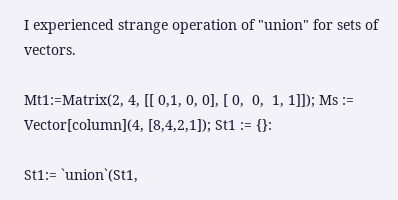I experienced strange operation of "union" for sets of vectors.

Mt1:=Matrix(2, 4, [[ 0,1, 0, 0], [ 0,  0,  1, 1]]); Ms := Vector[column](4, [8,4,2,1]); St1 := {}:

St1:= `union`(St1,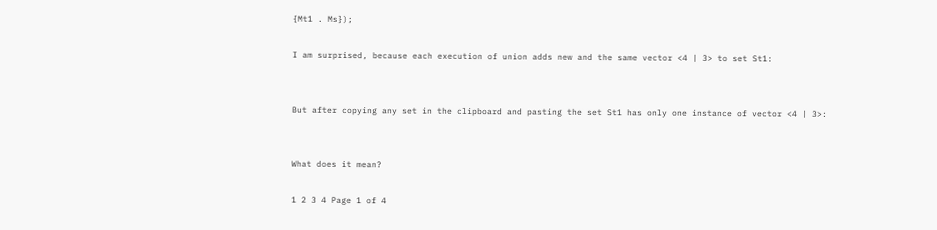{Mt1 . Ms});

I am surprised, because each execution of union adds new and the same vector <4 | 3> to set St1:


But after copying any set in the clipboard and pasting the set St1 has only one instance of vector <4 | 3>:


What does it mean?

1 2 3 4 Page 1 of 4